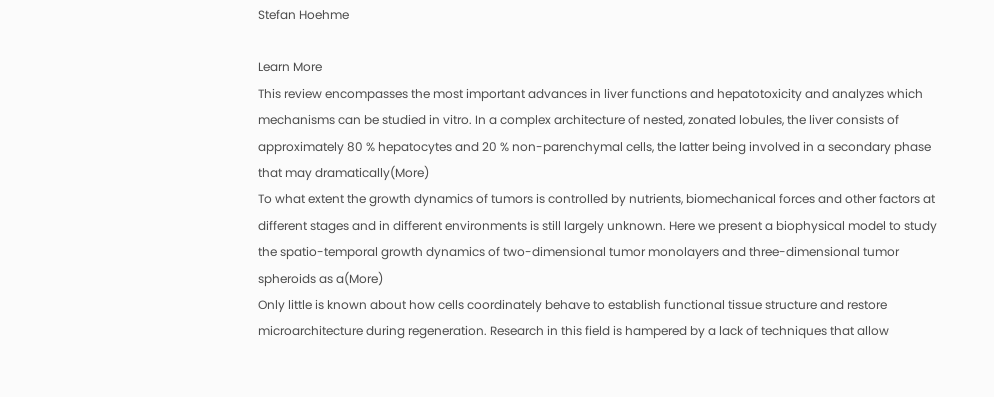Stefan Hoehme

Learn More
This review encompasses the most important advances in liver functions and hepatotoxicity and analyzes which mechanisms can be studied in vitro. In a complex architecture of nested, zonated lobules, the liver consists of approximately 80 % hepatocytes and 20 % non-parenchymal cells, the latter being involved in a secondary phase that may dramatically(More)
To what extent the growth dynamics of tumors is controlled by nutrients, biomechanical forces and other factors at different stages and in different environments is still largely unknown. Here we present a biophysical model to study the spatio-temporal growth dynamics of two-dimensional tumor monolayers and three-dimensional tumor spheroids as a(More)
Only little is known about how cells coordinately behave to establish functional tissue structure and restore microarchitecture during regeneration. Research in this field is hampered by a lack of techniques that allow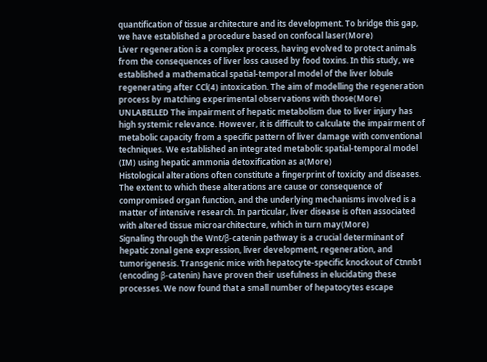quantification of tissue architecture and its development. To bridge this gap, we have established a procedure based on confocal laser(More)
Liver regeneration is a complex process, having evolved to protect animals from the consequences of liver loss caused by food toxins. In this study, we established a mathematical spatial-temporal model of the liver lobule regenerating after CCl(4) intoxication. The aim of modelling the regeneration process by matching experimental observations with those(More)
UNLABELLED The impairment of hepatic metabolism due to liver injury has high systemic relevance. However, it is difficult to calculate the impairment of metabolic capacity from a specific pattern of liver damage with conventional techniques. We established an integrated metabolic spatial-temporal model (IM) using hepatic ammonia detoxification as a(More)
Histological alterations often constitute a fingerprint of toxicity and diseases. The extent to which these alterations are cause or consequence of compromised organ function, and the underlying mechanisms involved is a matter of intensive research. In particular, liver disease is often associated with altered tissue microarchitecture, which in turn may(More)
Signaling through the Wnt/β-catenin pathway is a crucial determinant of hepatic zonal gene expression, liver development, regeneration, and tumorigenesis. Transgenic mice with hepatocyte-specific knockout of Ctnnb1 (encoding β-catenin) have proven their usefulness in elucidating these processes. We now found that a small number of hepatocytes escape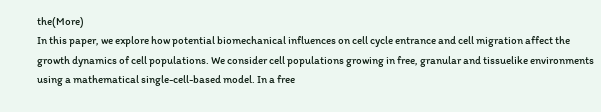the(More)
In this paper, we explore how potential biomechanical influences on cell cycle entrance and cell migration affect the growth dynamics of cell populations. We consider cell populations growing in free, granular and tissuelike environments using a mathematical single-cell-based model. In a free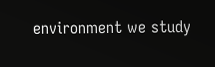environment we study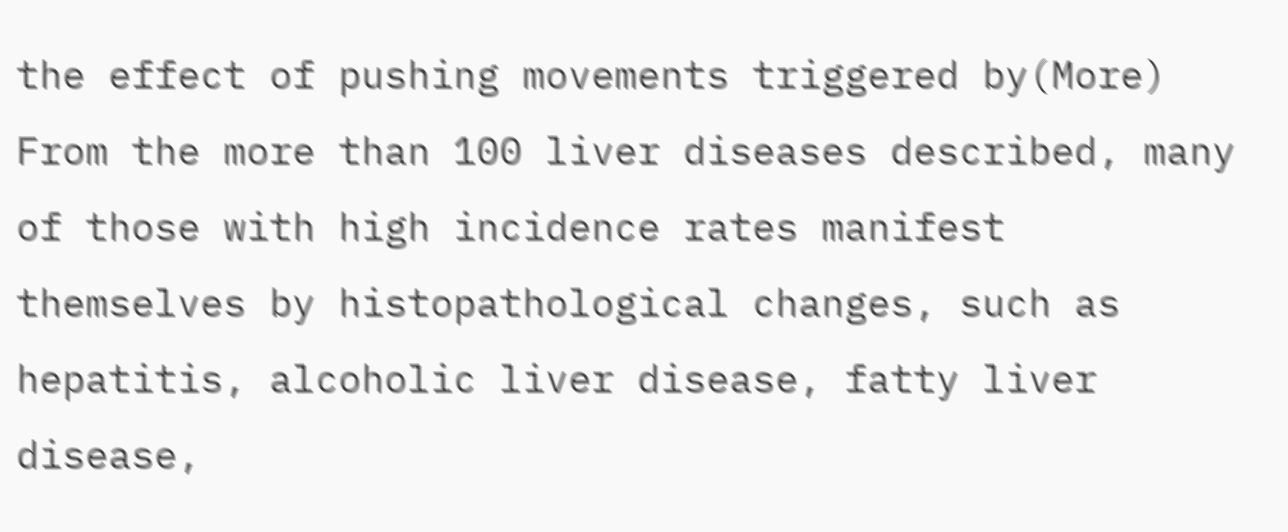the effect of pushing movements triggered by(More)
From the more than 100 liver diseases described, many of those with high incidence rates manifest themselves by histopathological changes, such as hepatitis, alcoholic liver disease, fatty liver disease,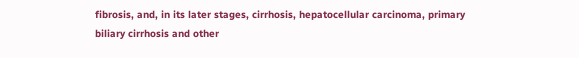fibrosis, and, in its later stages, cirrhosis, hepatocellular carcinoma, primary biliary cirrhosis and other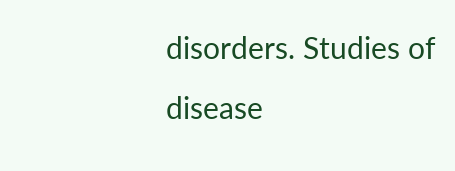disorders. Studies of disease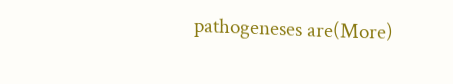pathogeneses are(More)